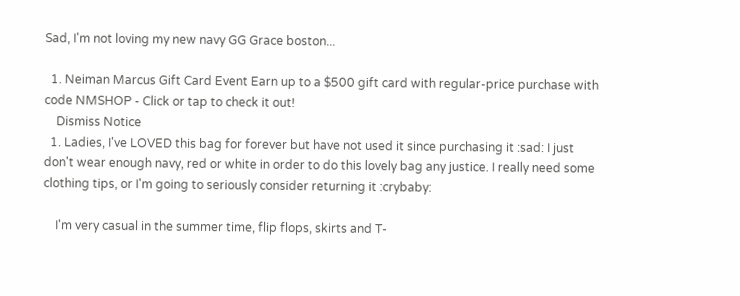Sad, I'm not loving my new navy GG Grace boston...

  1. Neiman Marcus Gift Card Event Earn up to a $500 gift card with regular-price purchase with code NMSHOP - Click or tap to check it out!
    Dismiss Notice
  1. Ladies, I've LOVED this bag for forever but have not used it since purchasing it :sad: I just don't wear enough navy, red or white in order to do this lovely bag any justice. I really need some clothing tips, or I'm going to seriously consider returning it :crybaby:

    I'm very casual in the summer time, flip flops, skirts and T-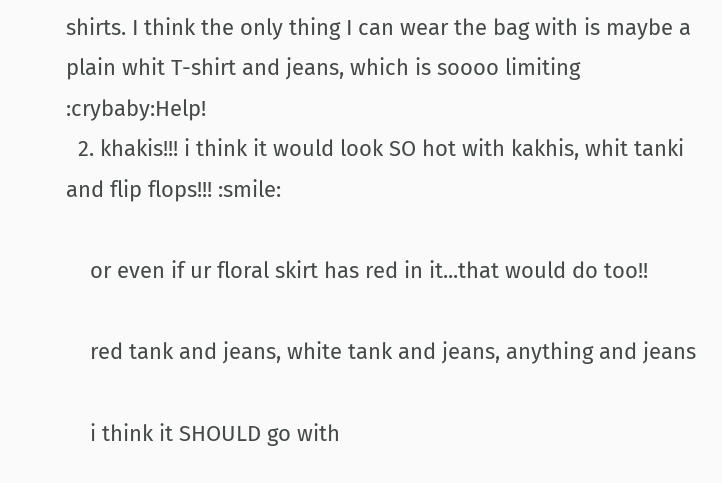shirts. I think the only thing I can wear the bag with is maybe a plain whit T-shirt and jeans, which is soooo limiting :crybaby:Help!
  2. khakis!!! i think it would look SO hot with kakhis, whit tanki and flip flops!!! :smile:

    or even if ur floral skirt has red in it...that would do too!!

    red tank and jeans, white tank and jeans, anything and jeans

    i think it SHOULD go with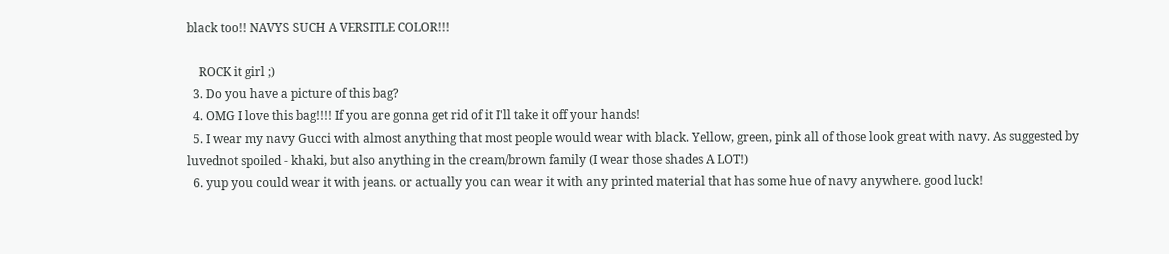black too!! NAVYS SUCH A VERSITLE COLOR!!!

    ROCK it girl ;)
  3. Do you have a picture of this bag?
  4. OMG I love this bag!!!! If you are gonna get rid of it I'll take it off your hands!
  5. I wear my navy Gucci with almost anything that most people would wear with black. Yellow, green, pink all of those look great with navy. As suggested by luvednot spoiled - khaki, but also anything in the cream/brown family (I wear those shades A LOT!)
  6. yup you could wear it with jeans. or actually you can wear it with any printed material that has some hue of navy anywhere. good luck!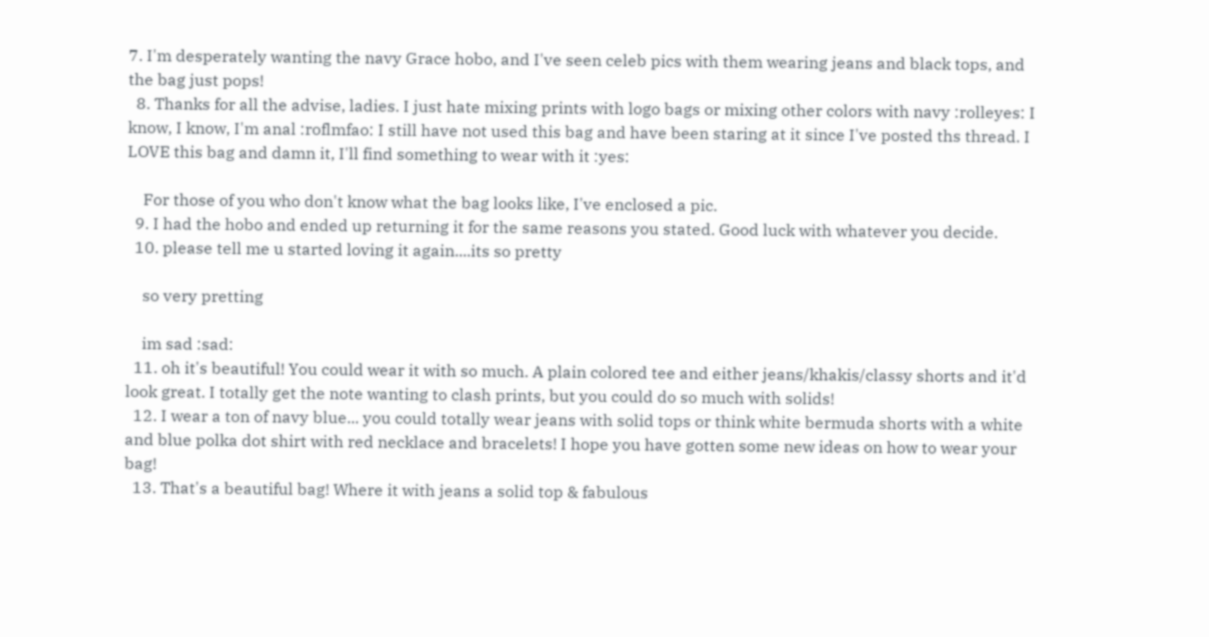7. I'm desperately wanting the navy Grace hobo, and I've seen celeb pics with them wearing jeans and black tops, and the bag just pops!
  8. Thanks for all the advise, ladies. I just hate mixing prints with logo bags or mixing other colors with navy :rolleyes: I know, I know, I'm anal :roflmfao: I still have not used this bag and have been staring at it since I've posted ths thread. I LOVE this bag and damn it, I'll find something to wear with it :yes:

    For those of you who don't know what the bag looks like, I've enclosed a pic.
  9. I had the hobo and ended up returning it for the same reasons you stated. Good luck with whatever you decide.
  10. please tell me u started loving it again....its so pretty

    so very pretting

    im sad :sad:
  11. oh it's beautiful! You could wear it with so much. A plain colored tee and either jeans/khakis/classy shorts and it'd look great. I totally get the note wanting to clash prints, but you could do so much with solids!
  12. I wear a ton of navy blue... you could totally wear jeans with solid tops or think white bermuda shorts with a white and blue polka dot shirt with red necklace and bracelets! I hope you have gotten some new ideas on how to wear your bag!
  13. That's a beautiful bag! Where it with jeans a solid top & fabulous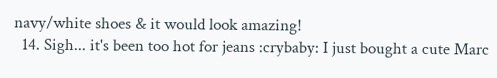navy/white shoes & it would look amazing!
  14. Sigh... it's been too hot for jeans :crybaby: I just bought a cute Marc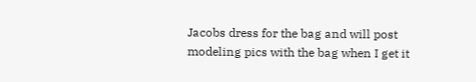Jacobs dress for the bag and will post modeling pics with the bag when I get it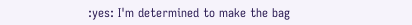:yes: I'm determined to make the bag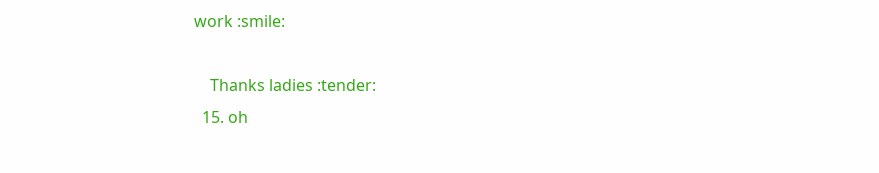work :smile:

    Thanks ladies :tender:
  15. oh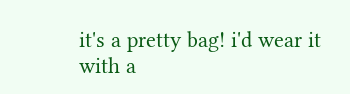it's a pretty bag! i'd wear it with a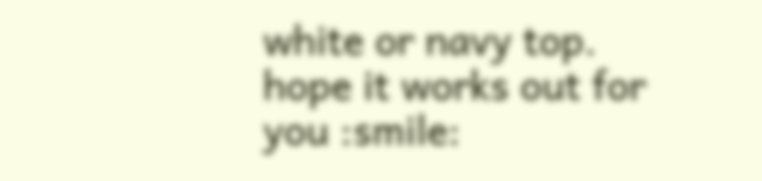white or navy top. hope it works out for you :smile: